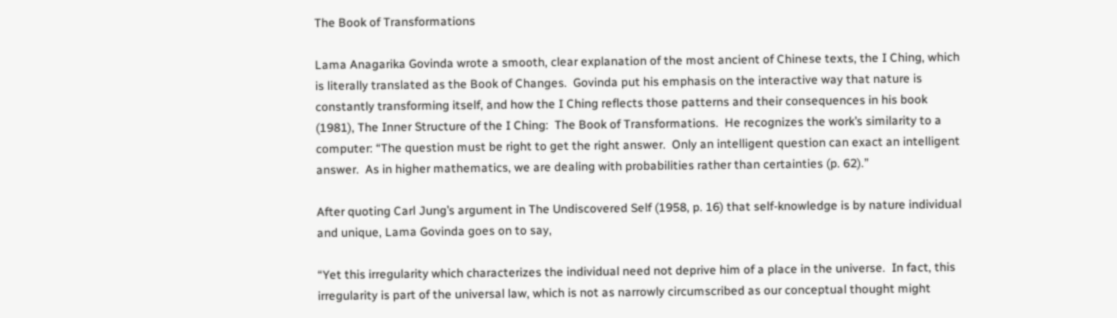The Book of Transformations

Lama Anagarika Govinda wrote a smooth, clear explanation of the most ancient of Chinese texts, the I Ching, which is literally translated as the Book of Changes.  Govinda put his emphasis on the interactive way that nature is constantly transforming itself, and how the I Ching reflects those patterns and their consequences in his book (1981), The Inner Structure of the I Ching:  The Book of Transformations.  He recognizes the work’s similarity to a computer: “The question must be right to get the right answer.  Only an intelligent question can exact an intelligent answer.  As in higher mathematics, we are dealing with probabilities rather than certainties (p. 62).”

After quoting Carl Jung’s argument in The Undiscovered Self (1958, p. 16) that self-knowledge is by nature individual and unique, Lama Govinda goes on to say,

“Yet this irregularity which characterizes the individual need not deprive him of a place in the universe.  In fact, this irregularity is part of the universal law, which is not as narrowly circumscribed as our conceptual thought might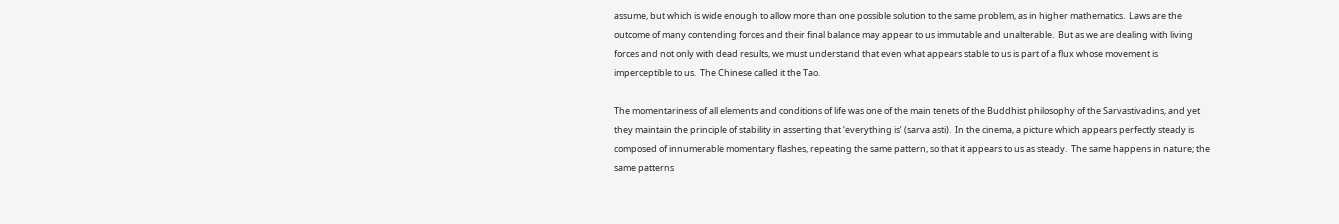assume, but which is wide enough to allow more than one possible solution to the same problem, as in higher mathematics.  Laws are the outcome of many contending forces and their final balance may appear to us immutable and unalterable.  But as we are dealing with living forces and not only with dead results, we must understand that even what appears stable to us is part of a flux whose movement is imperceptible to us.  The Chinese called it the Tao.

The momentariness of all elements and conditions of life was one of the main tenets of the Buddhist philosophy of the Sarvastivadins, and yet they maintain the principle of stability in asserting that ‘everything is’ (sarva asti).  In the cinema, a picture which appears perfectly steady is composed of innumerable momentary flashes, repeating the same pattern, so that it appears to us as steady.  The same happens in nature; the same patterns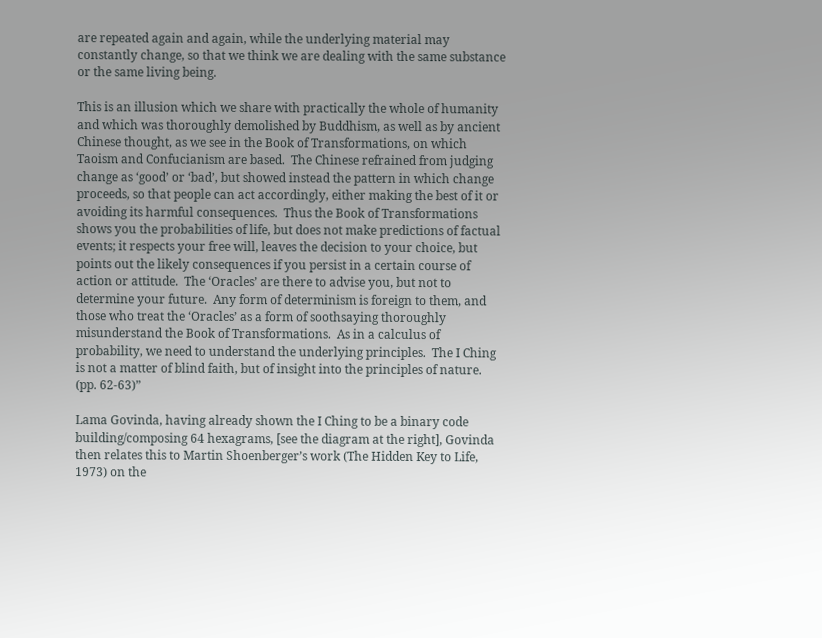are repeated again and again, while the underlying material may constantly change, so that we think we are dealing with the same substance or the same living being.

This is an illusion which we share with practically the whole of humanity and which was thoroughly demolished by Buddhism, as well as by ancient Chinese thought, as we see in the Book of Transformations, on which Taoism and Confucianism are based.  The Chinese refrained from judging change as ‘good’ or ‘bad’, but showed instead the pattern in which change proceeds, so that people can act accordingly, either making the best of it or avoiding its harmful consequences.  Thus the Book of Transformations shows you the probabilities of life, but does not make predictions of factual events; it respects your free will, leaves the decision to your choice, but points out the likely consequences if you persist in a certain course of action or attitude.  The ‘Oracles’ are there to advise you, but not to determine your future.  Any form of determinism is foreign to them, and those who treat the ‘Oracles’ as a form of soothsaying thoroughly misunderstand the Book of Transformations.  As in a calculus of probability, we need to understand the underlying principles.  The I Ching is not a matter of blind faith, but of insight into the principles of nature.  (pp. 62-63)”

Lama Govinda, having already shown the I Ching to be a binary code building/composing 64 hexagrams, [see the diagram at the right], Govinda then relates this to Martin Shoenberger’s work (The Hidden Key to Life, 1973) on the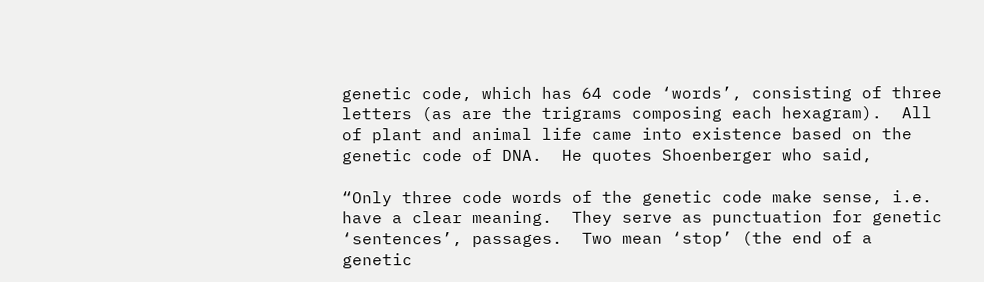genetic code, which has 64 code ‘words’, consisting of three letters (as are the trigrams composing each hexagram).  All of plant and animal life came into existence based on the genetic code of DNA.  He quotes Shoenberger who said,

“Only three code words of the genetic code make sense, i.e. have a clear meaning.  They serve as punctuation for genetic ‘sentences’, passages.  Two mean ‘stop’ (the end of a genetic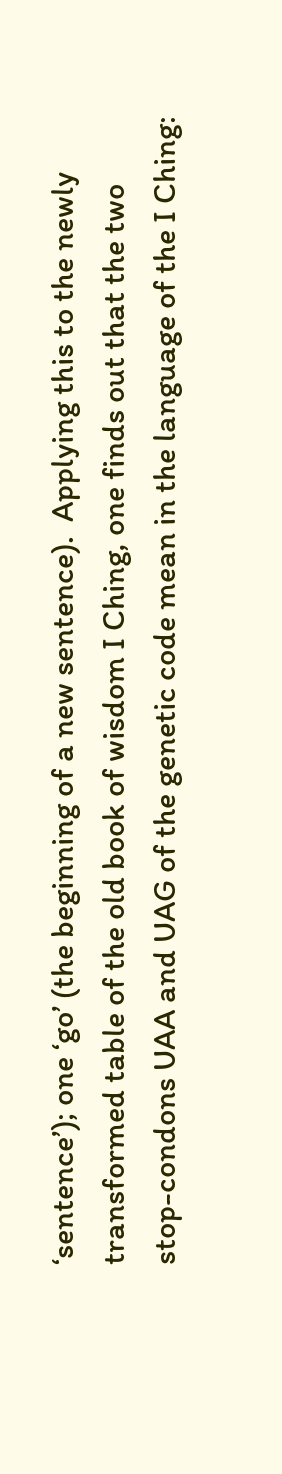‘sentence’); one ‘go’ (the beginning of a new sentence).  Applying this to the newly transformed table of the old book of wisdom I Ching, one finds out that the two stop-condons UAA and UAG of the genetic code mean in the language of the I Ching: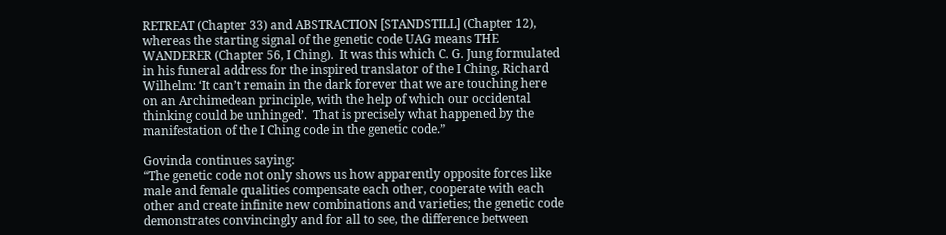RETREAT (Chapter 33) and ABSTRACTION [STANDSTILL] (Chapter 12), whereas the starting signal of the genetic code UAG means THE WANDERER (Chapter 56, I Ching).  It was this which C. G. Jung formulated in his funeral address for the inspired translator of the I Ching, Richard Wilhelm: ‘It can’t remain in the dark forever that we are touching here on an Archimedean principle, with the help of which our occidental thinking could be unhinged’.  That is precisely what happened by the manifestation of the I Ching code in the genetic code.”

Govinda continues saying:
“The genetic code not only shows us how apparently opposite forces like male and female qualities compensate each other, cooperate with each other and create infinite new combinations and varieties; the genetic code demonstrates convincingly and for all to see, the difference between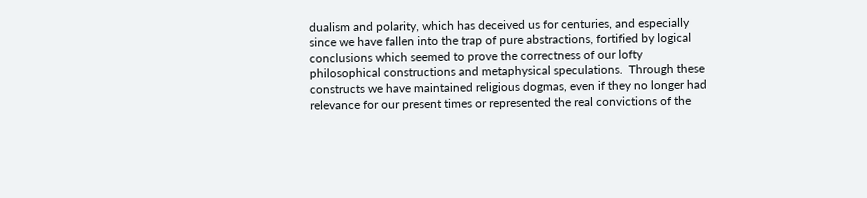dualism and polarity, which has deceived us for centuries, and especially since we have fallen into the trap of pure abstractions, fortified by logical conclusions which seemed to prove the correctness of our lofty philosophical constructions and metaphysical speculations.  Through these constructs we have maintained religious dogmas, even if they no longer had relevance for our present times or represented the real convictions of the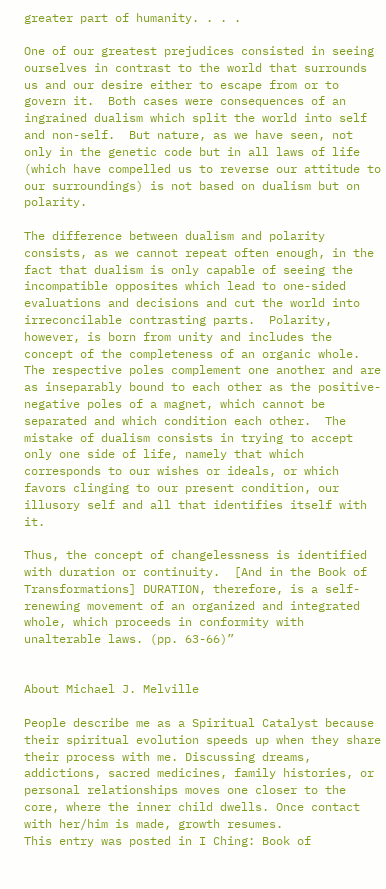greater part of humanity. . . .

One of our greatest prejudices consisted in seeing ourselves in contrast to the world that surrounds us and our desire either to escape from or to govern it.  Both cases were consequences of an ingrained dualism which split the world into self and non-self.  But nature, as we have seen, not only in the genetic code but in all laws of life (which have compelled us to reverse our attitude to our surroundings) is not based on dualism but on polarity.

The difference between dualism and polarity consists, as we cannot repeat often enough, in the fact that dualism is only capable of seeing the incompatible opposites which lead to one-sided evaluations and decisions and cut the world into irreconcilable contrasting parts.  Polarity, however, is born from unity and includes the concept of the completeness of an organic whole.  The respective poles complement one another and are as inseparably bound to each other as the positive-negative poles of a magnet, which cannot be separated and which condition each other.  The mistake of dualism consists in trying to accept only one side of life, namely that which corresponds to our wishes or ideals, or which favors clinging to our present condition, our illusory self and all that identifies itself with it.

Thus, the concept of changelessness is identified with duration or continuity.  [And in the Book of Transformations] DURATION, therefore, is a self-renewing movement of an organized and integrated whole, which proceeds in conformity with unalterable laws. (pp. 63-66)”


About Michael J. Melville

People describe me as a Spiritual Catalyst because their spiritual evolution speeds up when they share their process with me. Discussing dreams, addictions, sacred medicines, family histories, or personal relationships moves one closer to the core, where the inner child dwells. Once contact with her/him is made, growth resumes.
This entry was posted in I Ching: Book of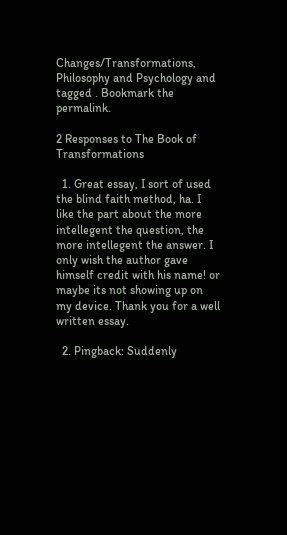Changes/Transformations, Philosophy and Psychology and tagged . Bookmark the permalink.

2 Responses to The Book of Transformations

  1. Great essay, I sort of used the blind faith method, ha. I like the part about the more intellegent the question, the more intellegent the answer. I only wish the author gave himself credit with his name! or maybe its not showing up on my device. Thank you for a well written essay.

  2. Pingback: Suddenly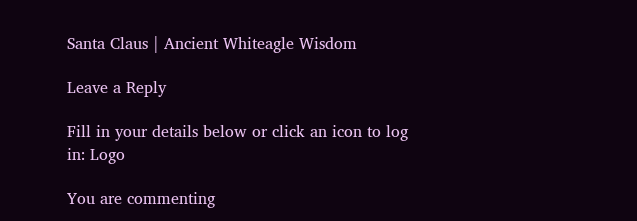Santa Claus | Ancient Whiteagle Wisdom

Leave a Reply

Fill in your details below or click an icon to log in: Logo

You are commenting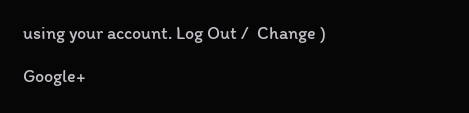using your account. Log Out /  Change )

Google+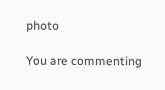photo

You are commenting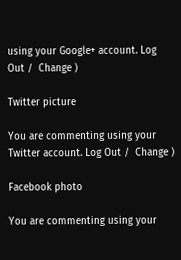using your Google+ account. Log Out /  Change )

Twitter picture

You are commenting using your Twitter account. Log Out /  Change )

Facebook photo

You are commenting using your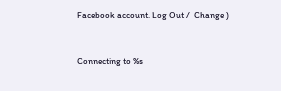Facebook account. Log Out /  Change )


Connecting to %s